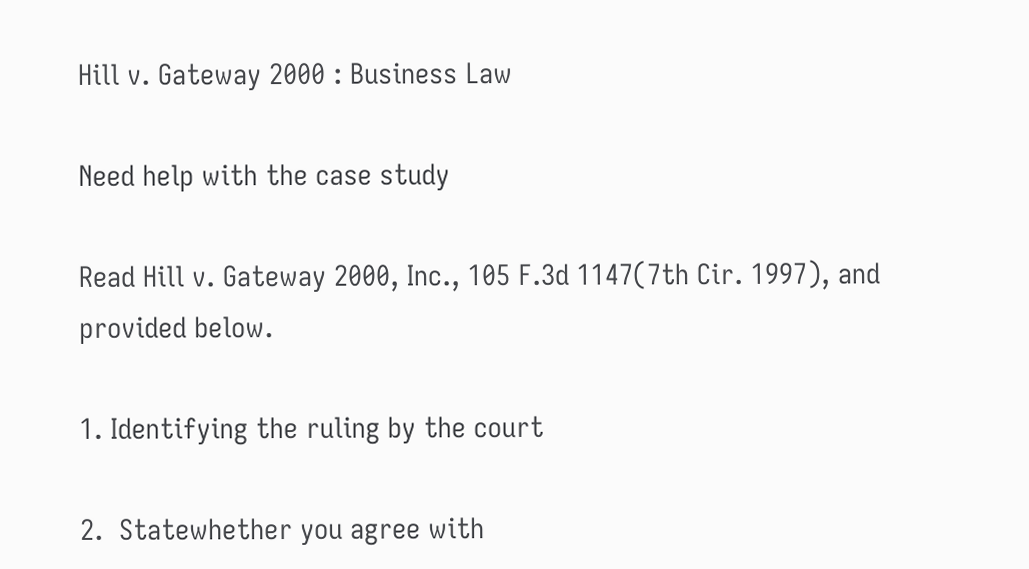Hill v. Gateway 2000 : Business Law

Need help with the case study

Read Hill v. Gateway 2000, Inc., 105 F.3d 1147(7th Cir. 1997), and provided below.

1. Identifying the ruling by the court

2.  Statewhether you agree with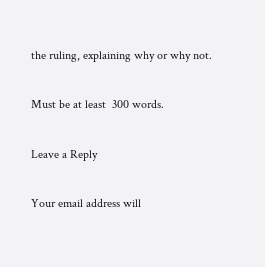the ruling, explaining why or why not.

Must be at least  300 words.

Leave a Reply

Your email address will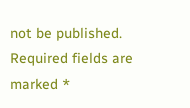not be published. Required fields are marked *